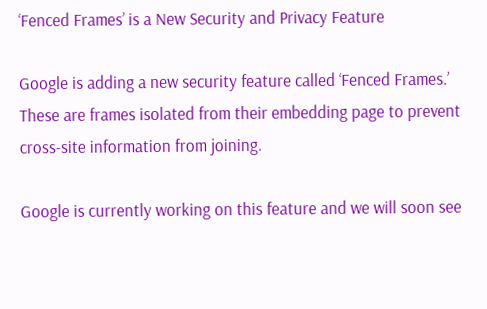‘Fenced Frames’ is a New Security and Privacy Feature

Google is adding a new security feature called ‘Fenced Frames.’ These are frames isolated from their embedding page to prevent cross-site information from joining.

Google is currently working on this feature and we will soon see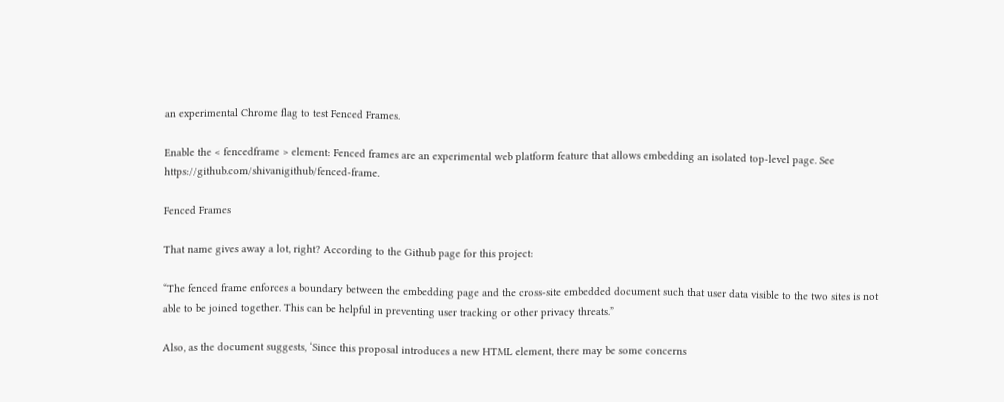an experimental Chrome flag to test Fenced Frames.

Enable the < fencedframe > element: Fenced frames are an experimental web platform feature that allows embedding an isolated top-level page. See https://github.com/shivanigithub/fenced-frame.

Fenced Frames

That name gives away a lot, right? According to the Github page for this project:

“The fenced frame enforces a boundary between the embedding page and the cross-site embedded document such that user data visible to the two sites is not able to be joined together. This can be helpful in preventing user tracking or other privacy threats.”

Also, as the document suggests, ‘Since this proposal introduces a new HTML element, there may be some concerns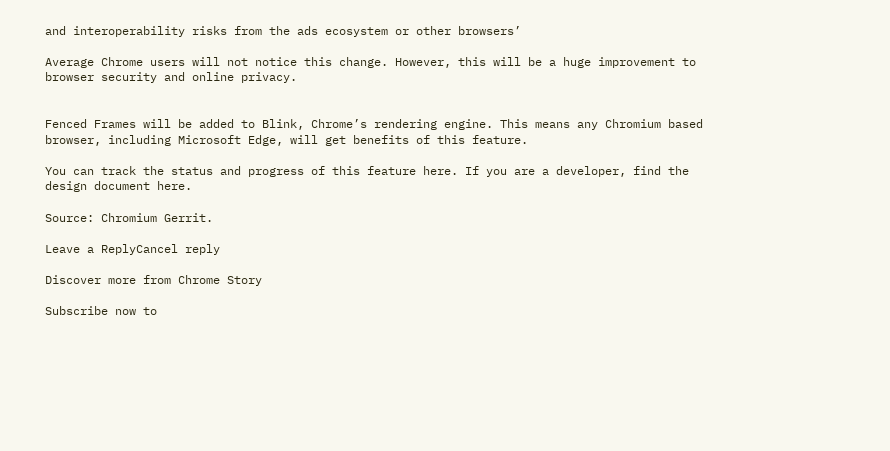and interoperability risks from the ads ecosystem or other browsers’

Average Chrome users will not notice this change. However, this will be a huge improvement to browser security and online privacy.


Fenced Frames will be added to Blink, Chrome’s rendering engine. This means any Chromium based browser, including Microsoft Edge, will get benefits of this feature.

You can track the status and progress of this feature here. If you are a developer, find the design document here.

Source: Chromium Gerrit.

Leave a ReplyCancel reply

Discover more from Chrome Story

Subscribe now to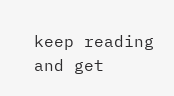keep reading and get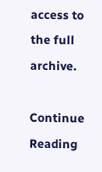access to the full archive.

Continue Reading